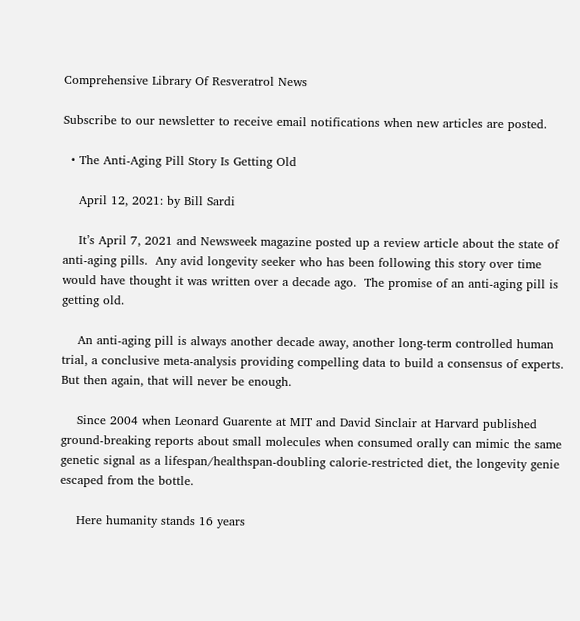Comprehensive Library Of Resveratrol News

Subscribe to our newsletter to receive email notifications when new articles are posted.

  • The Anti-Aging Pill Story Is Getting Old

    April 12, 2021: by Bill Sardi

    It’s April 7, 2021 and Newsweek magazine posted up a review article about the state of anti-aging pills.  Any avid longevity seeker who has been following this story over time would have thought it was written over a decade ago.  The promise of an anti-aging pill is getting old.

    An anti-aging pill is always another decade away, another long-term controlled human trial, a conclusive meta-analysis providing compelling data to build a consensus of experts. But then again, that will never be enough.

    Since 2004 when Leonard Guarente at MIT and David Sinclair at Harvard published ground-breaking reports about small molecules when consumed orally can mimic the same genetic signal as a lifespan/healthspan-doubling calorie-restricted diet, the longevity genie escaped from the bottle.

    Here humanity stands 16 years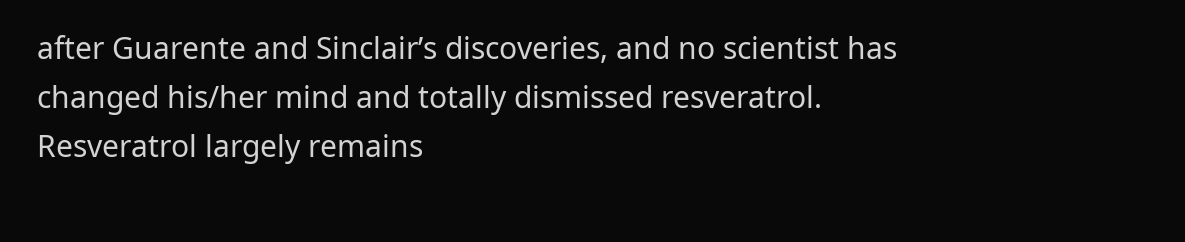after Guarente and Sinclair’s discoveries, and no scientist has changed his/her mind and totally dismissed resveratrol.  Resveratrol largely remains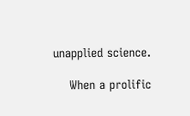unapplied science.

    When a prolific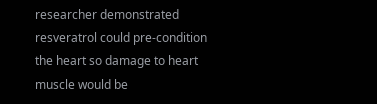researcher demonstrated resveratrol could pre-condition the heart so damage to heart muscle would be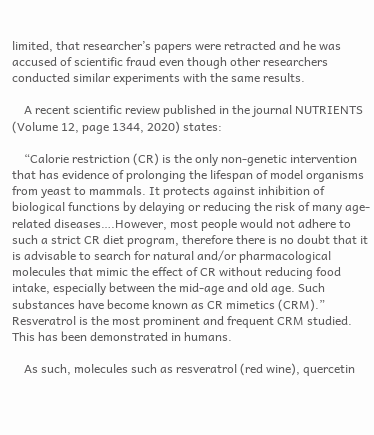limited, that researcher’s papers were retracted and he was accused of scientific fraud even though other researchers conducted similar experiments with the same results.

    A recent scientific review published in the journal NUTRIENTS (Volume 12, page 1344, 2020) states:

    “Calorie restriction (CR) is the only non-genetic intervention that has evidence of prolonging the lifespan of model organisms from yeast to mammals. It protects against inhibition of biological functions by delaying or reducing the risk of many age-related diseases….However, most people would not adhere to such a strict CR diet program, therefore there is no doubt that it is advisable to search for natural and/or pharmacological molecules that mimic the effect of CR without reducing food intake, especially between the mid-age and old age. Such substances have become known as CR mimetics (CRM).”  Resveratrol is the most prominent and frequent CRM studied.  This has been demonstrated in humans.

    As such, molecules such as resveratrol (red wine), quercetin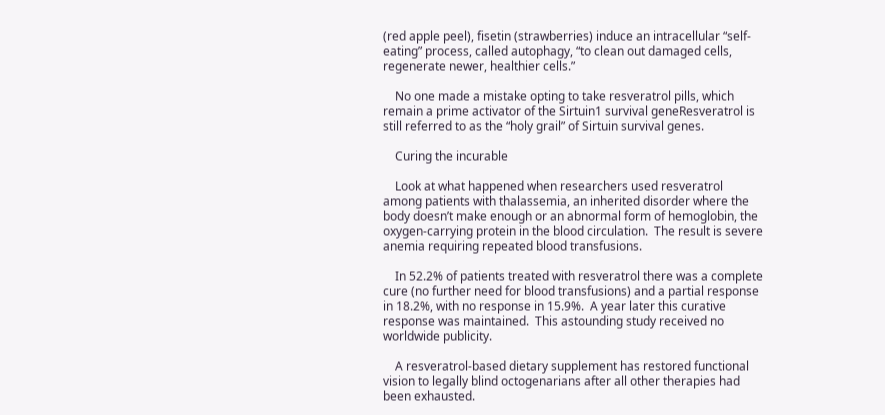(red apple peel), fisetin (strawberries) induce an intracellular “self-eating” process, called autophagy, “to clean out damaged cells, regenerate newer, healthier cells.”

    No one made a mistake opting to take resveratrol pills, which remain a prime activator of the Sirtuin1 survival geneResveratrol is still referred to as the “holy grail” of Sirtuin survival genes.

    Curing the incurable

    Look at what happened when researchers used resveratrol among patients with thalassemia, an inherited disorder where the body doesn’t make enough or an abnormal form of hemoglobin, the oxygen-carrying protein in the blood circulation.  The result is severe anemia requiring repeated blood transfusions.

    In 52.2% of patients treated with resveratrol there was a complete cure (no further need for blood transfusions) and a partial response in 18.2%, with no response in 15.9%.  A year later this curative response was maintained.  This astounding study received no worldwide publicity.

    A resveratrol-based dietary supplement has restored functional vision to legally blind octogenarians after all other therapies had been exhausted.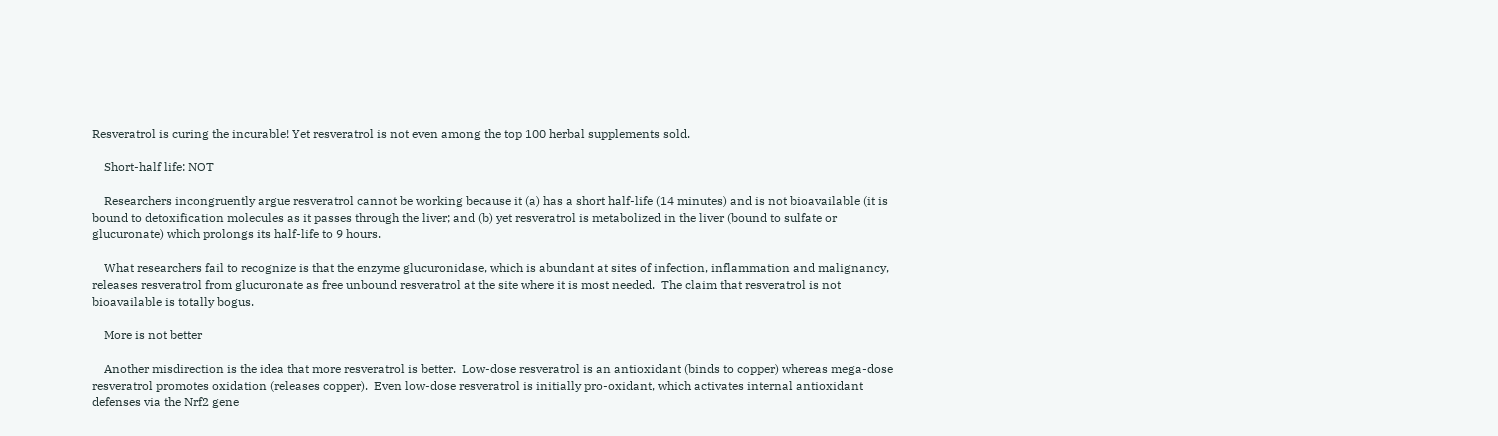Resveratrol is curing the incurable! Yet resveratrol is not even among the top 100 herbal supplements sold.

    Short-half life: NOT

    Researchers incongruently argue resveratrol cannot be working because it (a) has a short half-life (14 minutes) and is not bioavailable (it is bound to detoxification molecules as it passes through the liver; and (b) yet resveratrol is metabolized in the liver (bound to sulfate or glucuronate) which prolongs its half-life to 9 hours.

    What researchers fail to recognize is that the enzyme glucuronidase, which is abundant at sites of infection, inflammation and malignancy, releases resveratrol from glucuronate as free unbound resveratrol at the site where it is most needed.  The claim that resveratrol is not bioavailable is totally bogus.

    More is not better

    Another misdirection is the idea that more resveratrol is better.  Low-dose resveratrol is an antioxidant (binds to copper) whereas mega-dose resveratrol promotes oxidation (releases copper).  Even low-dose resveratrol is initially pro-oxidant, which activates internal antioxidant defenses via the Nrf2 gene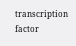transcription factor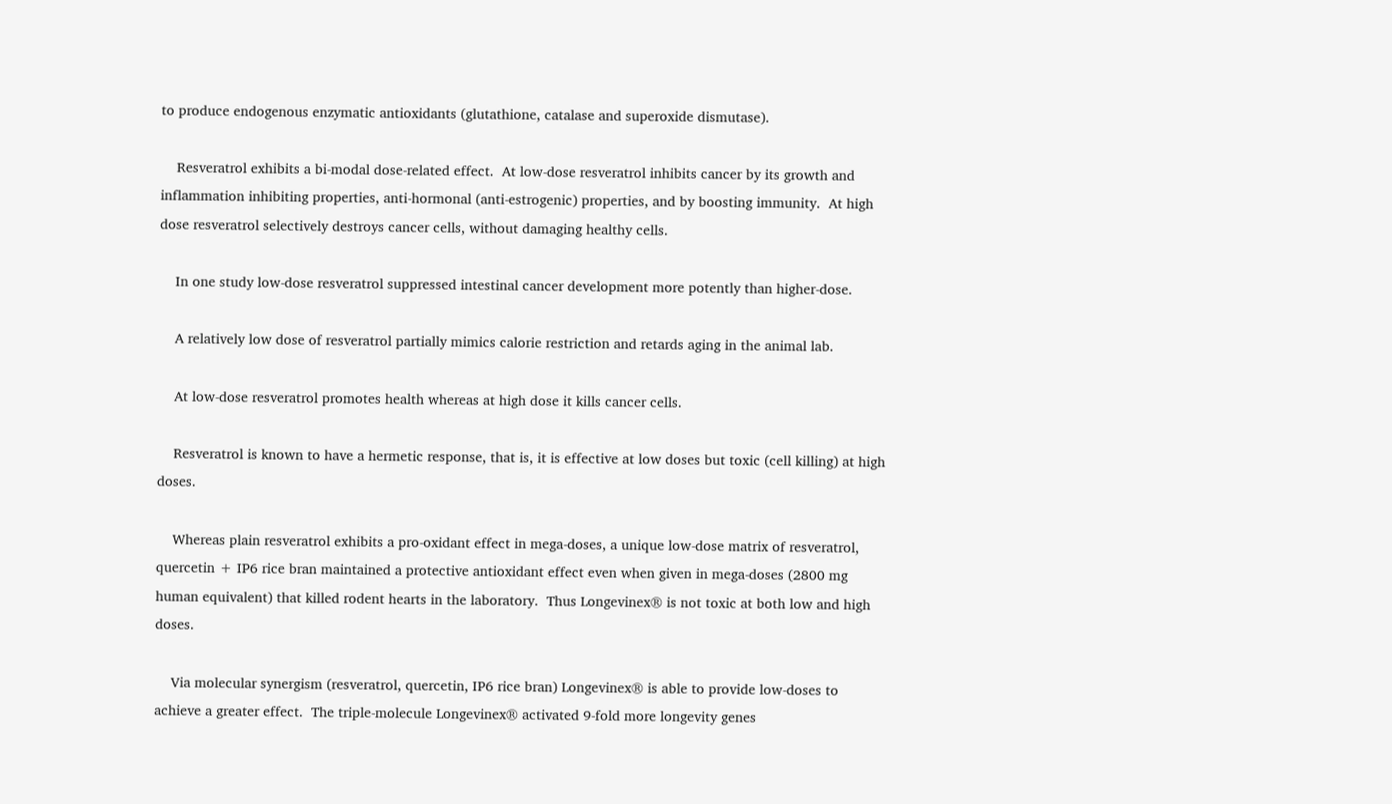to produce endogenous enzymatic antioxidants (glutathione, catalase and superoxide dismutase).

    Resveratrol exhibits a bi-modal dose-related effect.  At low-dose resveratrol inhibits cancer by its growth and inflammation inhibiting properties, anti-hormonal (anti-estrogenic) properties, and by boosting immunity.  At high dose resveratrol selectively destroys cancer cells, without damaging healthy cells.

    In one study low-dose resveratrol suppressed intestinal cancer development more potently than higher-dose.

    A relatively low dose of resveratrol partially mimics calorie restriction and retards aging in the animal lab.

    At low-dose resveratrol promotes health whereas at high dose it kills cancer cells.

    Resveratrol is known to have a hermetic response, that is, it is effective at low doses but toxic (cell killing) at high doses.

    Whereas plain resveratrol exhibits a pro-oxidant effect in mega-doses, a unique low-dose matrix of resveratrol, quercetin + IP6 rice bran maintained a protective antioxidant effect even when given in mega-doses (2800 mg human equivalent) that killed rodent hearts in the laboratory.  Thus Longevinex® is not toxic at both low and high doses.

    Via molecular synergism (resveratrol, quercetin, IP6 rice bran) Longevinex® is able to provide low-doses to achieve a greater effect.  The triple-molecule Longevinex® activated 9-fold more longevity genes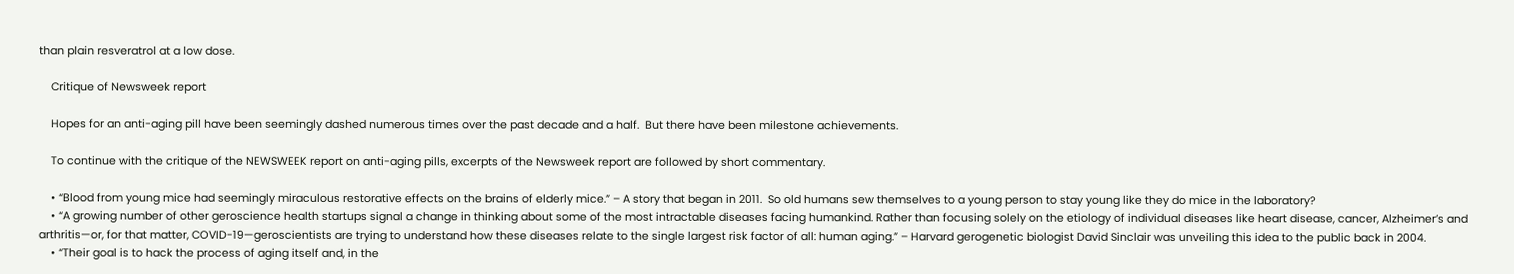than plain resveratrol at a low dose.

    Critique of Newsweek report

    Hopes for an anti-aging pill have been seemingly dashed numerous times over the past decade and a half.  But there have been milestone achievements.

    To continue with the critique of the NEWSWEEK report on anti-aging pills, excerpts of the Newsweek report are followed by short commentary.

    • “Blood from young mice had seemingly miraculous restorative effects on the brains of elderly mice.” – A story that began in 2011.  So old humans sew themselves to a young person to stay young like they do mice in the laboratory?
    • “A growing number of other geroscience health startups signal a change in thinking about some of the most intractable diseases facing humankind. Rather than focusing solely on the etiology of individual diseases like heart disease, cancer, Alzheimer’s and arthritis—or, for that matter, COVID-19—geroscientists are trying to understand how these diseases relate to the single largest risk factor of all: human aging.” – Harvard gerogenetic biologist David Sinclair was unveiling this idea to the public back in 2004.
    • “Their goal is to hack the process of aging itself and, in the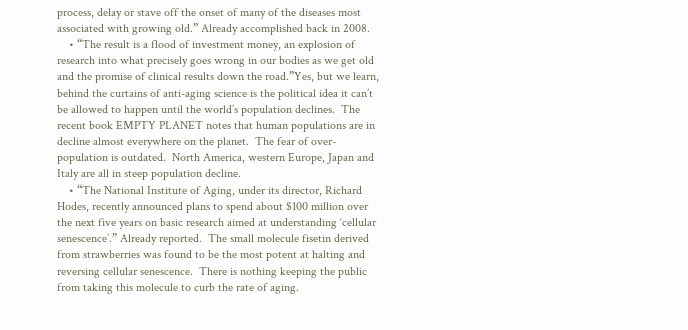process, delay or stave off the onset of many of the diseases most associated with growing old.” Already accomplished back in 2008.
    • “The result is a flood of investment money, an explosion of research into what precisely goes wrong in our bodies as we get old and the promise of clinical results down the road.”Yes, but we learn, behind the curtains of anti-aging science is the political idea it can’t be allowed to happen until the world’s population declines.  The recent book EMPTY PLANET notes that human populations are in decline almost everywhere on the planet.  The fear of over-population is outdated.  North America, western Europe, Japan and Italy are all in steep population decline.
    • “The National Institute of Aging, under its director, Richard Hodes, recently announced plans to spend about $100 million over the next five years on basic research aimed at understanding ‘cellular senescence’.” Already reported.  The small molecule fisetin derived from strawberries was found to be the most potent at halting and reversing cellular senescence.  There is nothing keeping the public from taking this molecule to curb the rate of aging.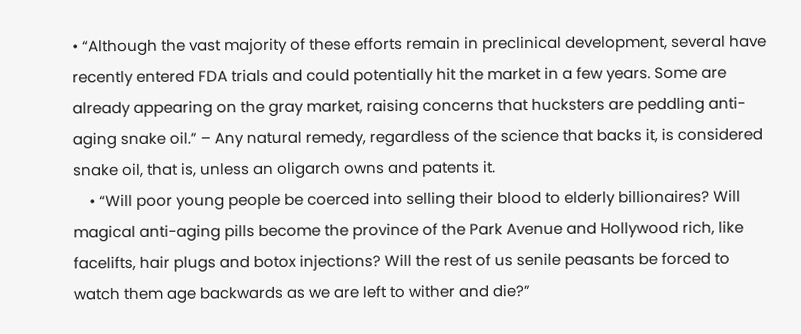• “Although the vast majority of these efforts remain in preclinical development, several have recently entered FDA trials and could potentially hit the market in a few years. Some are already appearing on the gray market, raising concerns that hucksters are peddling anti-aging snake oil.” – Any natural remedy, regardless of the science that backs it, is considered snake oil, that is, unless an oligarch owns and patents it.
    • “Will poor young people be coerced into selling their blood to elderly billionaires? Will magical anti-aging pills become the province of the Park Avenue and Hollywood rich, like facelifts, hair plugs and botox injections? Will the rest of us senile peasants be forced to watch them age backwards as we are left to wither and die?”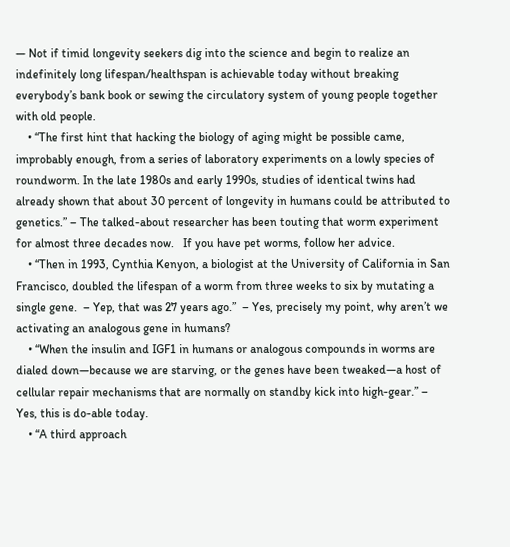— Not if timid longevity seekers dig into the science and begin to realize an indefinitely long lifespan/healthspan is achievable today without breaking everybody’s bank book or sewing the circulatory system of young people together with old people.
    • “The first hint that hacking the biology of aging might be possible came, improbably enough, from a series of laboratory experiments on a lowly species of roundworm. In the late 1980s and early 1990s, studies of identical twins had already shown that about 30 percent of longevity in humans could be attributed to genetics.” – The talked-about researcher has been touting that worm experiment for almost three decades now.   If you have pet worms, follow her advice.
    • “Then in 1993, Cynthia Kenyon, a biologist at the University of California in San Francisco, doubled the lifespan of a worm from three weeks to six by mutating a single gene.  – Yep, that was 27 years ago.”  – Yes, precisely my point, why aren’t we activating an analogous gene in humans?
    • “When the insulin and IGF1 in humans or analogous compounds in worms are dialed down—because we are starving, or the genes have been tweaked—a host of cellular repair mechanisms that are normally on standby kick into high-gear.” – Yes, this is do-able today.
    • “A third approach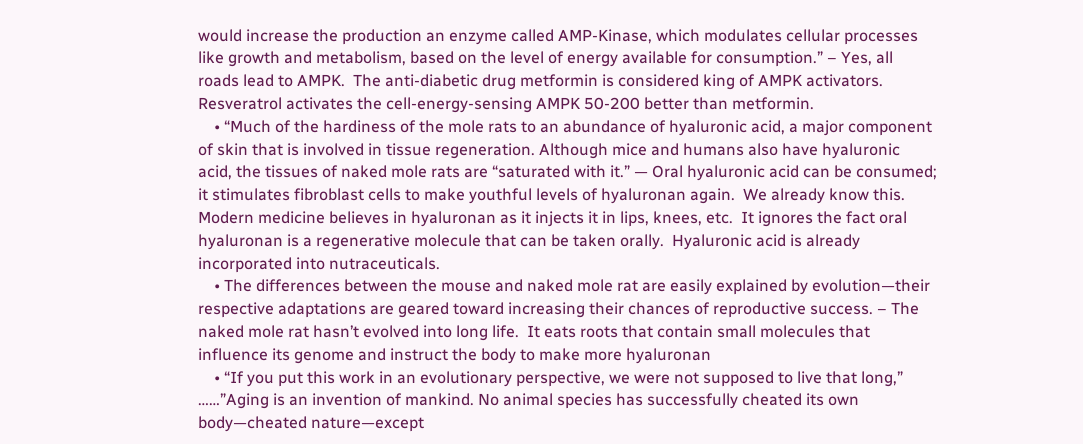would increase the production an enzyme called AMP-Kinase, which modulates cellular processes like growth and metabolism, based on the level of energy available for consumption.” – Yes, all roads lead to AMPK.  The anti-diabetic drug metformin is considered king of AMPK activators.  Resveratrol activates the cell-energy-sensing AMPK 50-200 better than metformin.
    • “Much of the hardiness of the mole rats to an abundance of hyaluronic acid, a major component of skin that is involved in tissue regeneration. Although mice and humans also have hyaluronic acid, the tissues of naked mole rats are “saturated with it.” — Oral hyaluronic acid can be consumed; it stimulates fibroblast cells to make youthful levels of hyaluronan again.  We already know this.  Modern medicine believes in hyaluronan as it injects it in lips, knees, etc.  It ignores the fact oral hyaluronan is a regenerative molecule that can be taken orally.  Hyaluronic acid is already incorporated into nutraceuticals.
    • The differences between the mouse and naked mole rat are easily explained by evolution—their respective adaptations are geared toward increasing their chances of reproductive success. – The naked mole rat hasn’t evolved into long life.  It eats roots that contain small molecules that influence its genome and instruct the body to make more hyaluronan
    • “If you put this work in an evolutionary perspective, we were not supposed to live that long,” ……”Aging is an invention of mankind. No animal species has successfully cheated its own body—cheated nature—except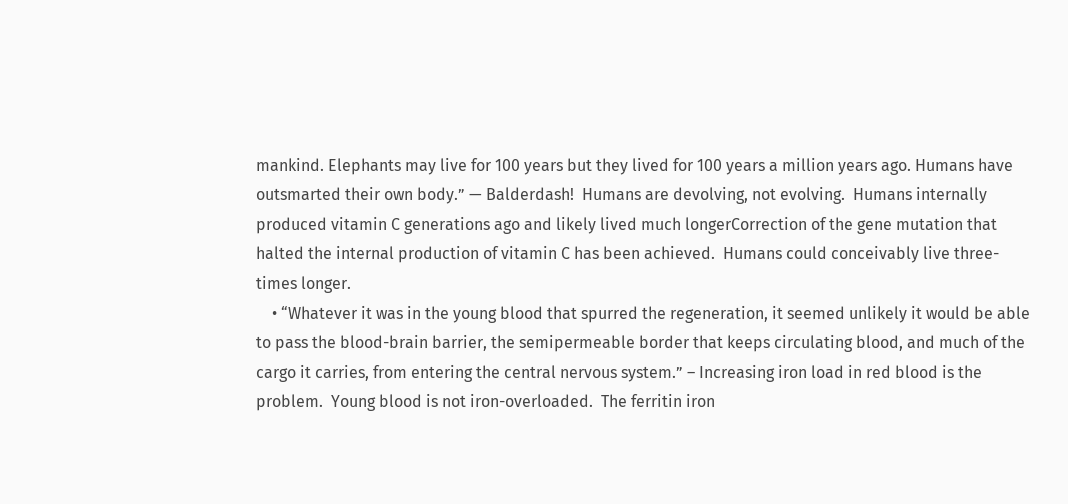mankind. Elephants may live for 100 years but they lived for 100 years a million years ago. Humans have outsmarted their own body.” — Balderdash!  Humans are devolving, not evolving.  Humans internally produced vitamin C generations ago and likely lived much longerCorrection of the gene mutation that halted the internal production of vitamin C has been achieved.  Humans could conceivably live three-times longer.
    • “Whatever it was in the young blood that spurred the regeneration, it seemed unlikely it would be able to pass the blood-brain barrier, the semipermeable border that keeps circulating blood, and much of the cargo it carries, from entering the central nervous system.” – Increasing iron load in red blood is the problem.  Young blood is not iron-overloaded.  The ferritin iron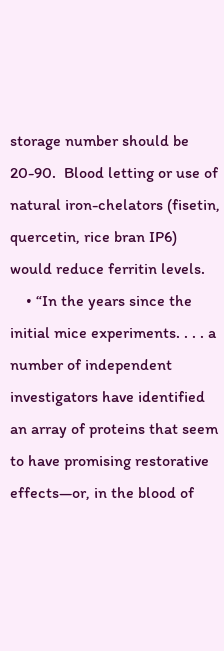storage number should be 20-90.  Blood letting or use of natural iron-chelators (fisetin, quercetin, rice bran IP6) would reduce ferritin levels.
    • “In the years since the initial mice experiments. . . . a number of independent investigators have identified an array of proteins that seem to have promising restorative effects—or, in the blood of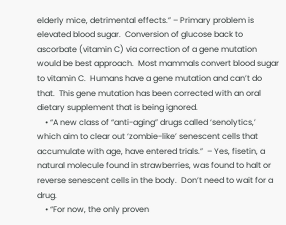elderly mice, detrimental effects.” – Primary problem is elevated blood sugar.  Conversion of glucose back to ascorbate (vitamin C) via correction of a gene mutation would be best approach.  Most mammals convert blood sugar to vitamin C.  Humans have a gene mutation and can’t do that.  This gene mutation has been corrected with an oral dietary supplement that is being ignored.
    • “A new class of “anti-aging” drugs called ‘senolytics,’ which aim to clear out ‘zombie-like’ senescent cells that accumulate with age, have entered trials.”  – Yes, fisetin, a natural molecule found in strawberries, was found to halt or reverse senescent cells in the body.  Don’t need to wait for a drug.
    • “For now, the only proven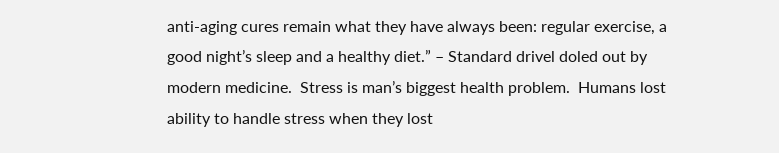anti-aging cures remain what they have always been: regular exercise, a good night’s sleep and a healthy diet.” – Standard drivel doled out by modern medicine.  Stress is man’s biggest health problem.  Humans lost ability to handle stress when they lost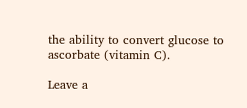the ability to convert glucose to ascorbate (vitamin C).

Leave a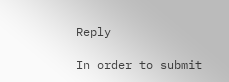Reply

In order to submit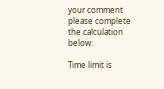your comment please complete the calculation below:

Time limit is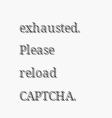exhausted. Please reload CAPTCHA.